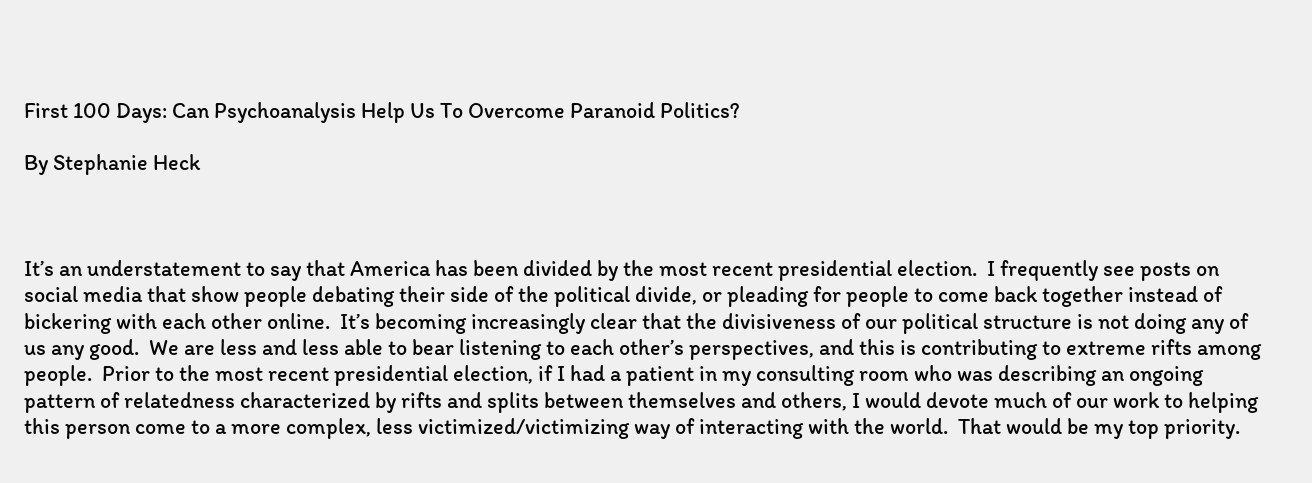First 100 Days: Can Psychoanalysis Help Us To Overcome Paranoid Politics?

By Stephanie Heck



It’s an understatement to say that America has been divided by the most recent presidential election.  I frequently see posts on social media that show people debating their side of the political divide, or pleading for people to come back together instead of bickering with each other online.  It’s becoming increasingly clear that the divisiveness of our political structure is not doing any of us any good.  We are less and less able to bear listening to each other’s perspectives, and this is contributing to extreme rifts among people.  Prior to the most recent presidential election, if I had a patient in my consulting room who was describing an ongoing pattern of relatedness characterized by rifts and splits between themselves and others, I would devote much of our work to helping this person come to a more complex, less victimized/victimizing way of interacting with the world.  That would be my top priority.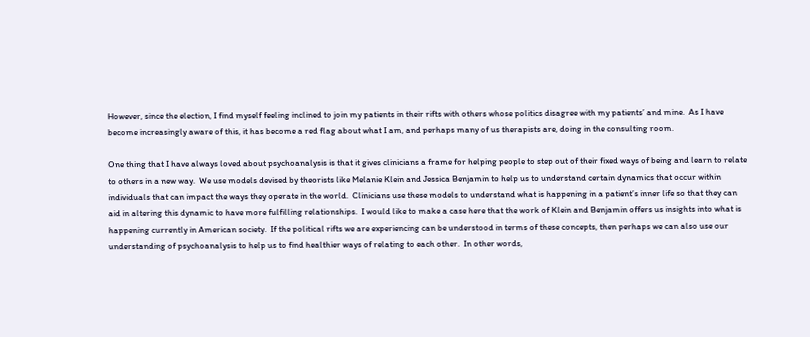However, since the election, I find myself feeling inclined to join my patients in their rifts with others whose politics disagree with my patients’ and mine.  As I have become increasingly aware of this, it has become a red flag about what I am, and perhaps many of us therapists are, doing in the consulting room.

One thing that I have always loved about psychoanalysis is that it gives clinicians a frame for helping people to step out of their fixed ways of being and learn to relate to others in a new way.  We use models devised by theorists like Melanie Klein and Jessica Benjamin to help us to understand certain dynamics that occur within individuals that can impact the ways they operate in the world.  Clinicians use these models to understand what is happening in a patient’s inner life so that they can aid in altering this dynamic to have more fulfilling relationships.  I would like to make a case here that the work of Klein and Benjamin offers us insights into what is happening currently in American society.  If the political rifts we are experiencing can be understood in terms of these concepts, then perhaps we can also use our understanding of psychoanalysis to help us to find healthier ways of relating to each other.  In other words,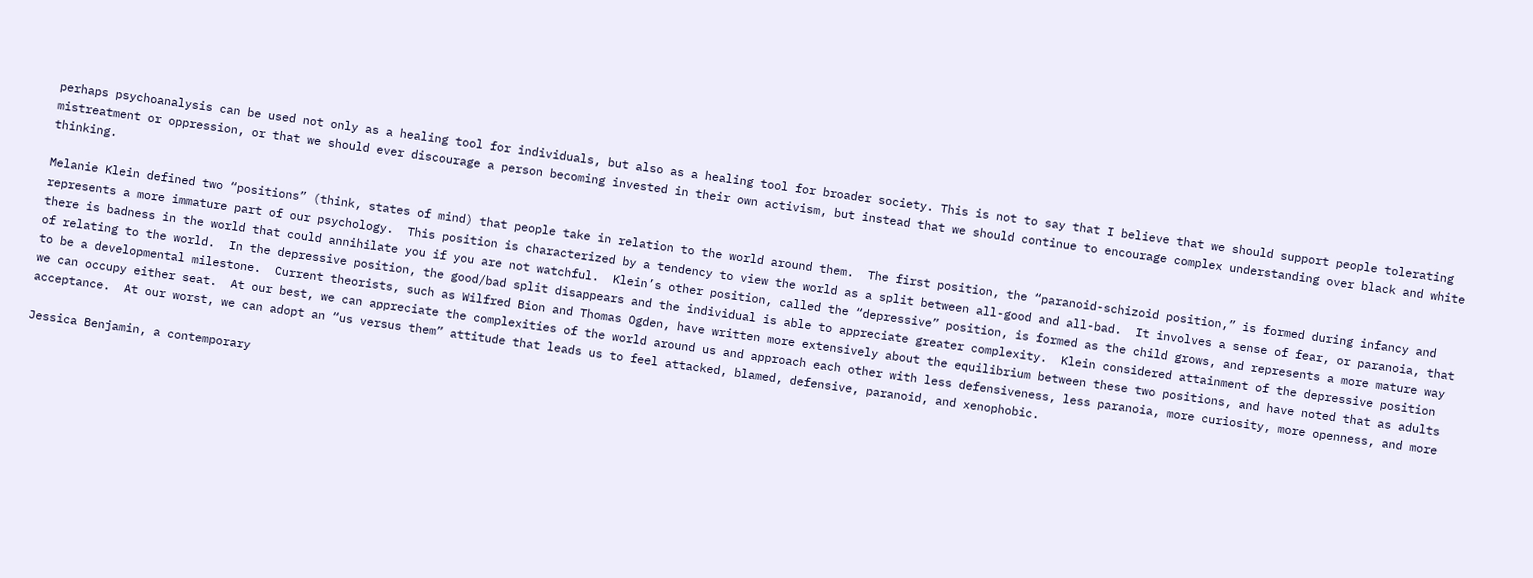perhaps psychoanalysis can be used not only as a healing tool for individuals, but also as a healing tool for broader society. This is not to say that I believe that we should support people tolerating mistreatment or oppression, or that we should ever discourage a person becoming invested in their own activism, but instead that we should continue to encourage complex understanding over black and white thinking.

Melanie Klein defined two “positions” (think, states of mind) that people take in relation to the world around them.  The first position, the “paranoid-schizoid position,” is formed during infancy and represents a more immature part of our psychology.  This position is characterized by a tendency to view the world as a split between all-good and all-bad.  It involves a sense of fear, or paranoia, that there is badness in the world that could annihilate you if you are not watchful.  Klein’s other position, called the “depressive” position, is formed as the child grows, and represents a more mature way of relating to the world.  In the depressive position, the good/bad split disappears and the individual is able to appreciate greater complexity.  Klein considered attainment of the depressive position to be a developmental milestone.  Current theorists, such as Wilfred Bion and Thomas Ogden, have written more extensively about the equilibrium between these two positions, and have noted that as adults we can occupy either seat.  At our best, we can appreciate the complexities of the world around us and approach each other with less defensiveness, less paranoia, more curiosity, more openness, and more acceptance.  At our worst, we can adopt an “us versus them” attitude that leads us to feel attacked, blamed, defensive, paranoid, and xenophobic.

Jessica Benjamin, a contemporary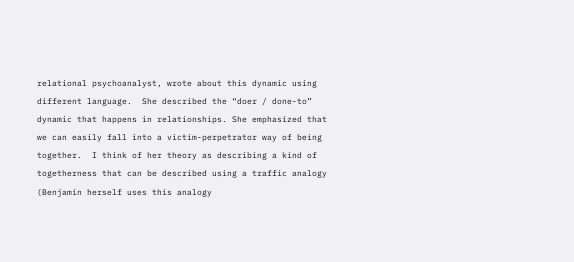relational psychoanalyst, wrote about this dynamic using different language.  She described the “doer / done-to” dynamic that happens in relationships. She emphasized that we can easily fall into a victim-perpetrator way of being together.  I think of her theory as describing a kind of togetherness that can be described using a traffic analogy (Benjamin herself uses this analogy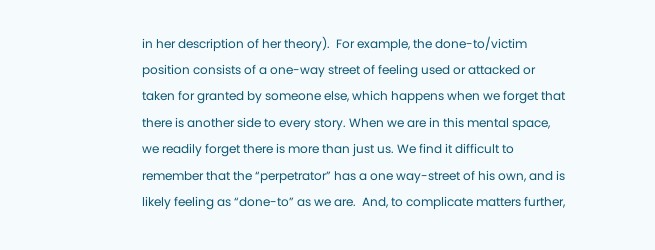in her description of her theory).  For example, the done-to/victim position consists of a one-way street of feeling used or attacked or taken for granted by someone else, which happens when we forget that there is another side to every story. When we are in this mental space, we readily forget there is more than just us. We find it difficult to remember that the “perpetrator” has a one way-street of his own, and is likely feeling as “done-to” as we are.  And, to complicate matters further,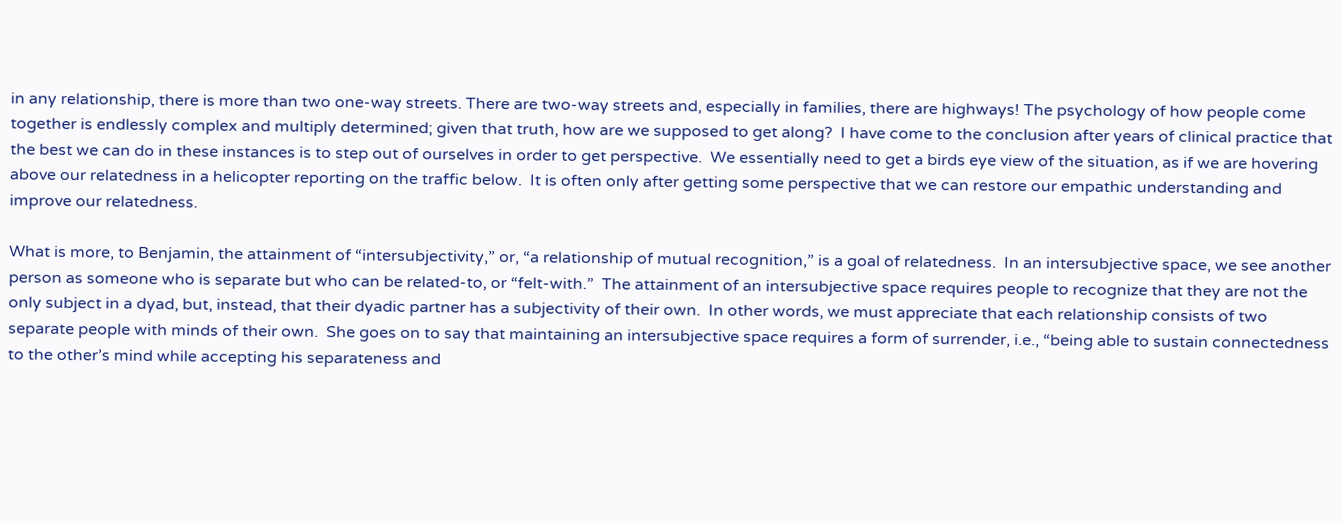in any relationship, there is more than two one-way streets. There are two-way streets and, especially in families, there are highways! The psychology of how people come together is endlessly complex and multiply determined; given that truth, how are we supposed to get along?  I have come to the conclusion after years of clinical practice that the best we can do in these instances is to step out of ourselves in order to get perspective.  We essentially need to get a birds eye view of the situation, as if we are hovering above our relatedness in a helicopter reporting on the traffic below.  It is often only after getting some perspective that we can restore our empathic understanding and improve our relatedness.

What is more, to Benjamin, the attainment of “intersubjectivity,” or, “a relationship of mutual recognition,” is a goal of relatedness.  In an intersubjective space, we see another person as someone who is separate but who can be related-to, or “felt-with.”  The attainment of an intersubjective space requires people to recognize that they are not the only subject in a dyad, but, instead, that their dyadic partner has a subjectivity of their own.  In other words, we must appreciate that each relationship consists of two separate people with minds of their own.  She goes on to say that maintaining an intersubjective space requires a form of surrender, i.e., “being able to sustain connectedness to the other’s mind while accepting his separateness and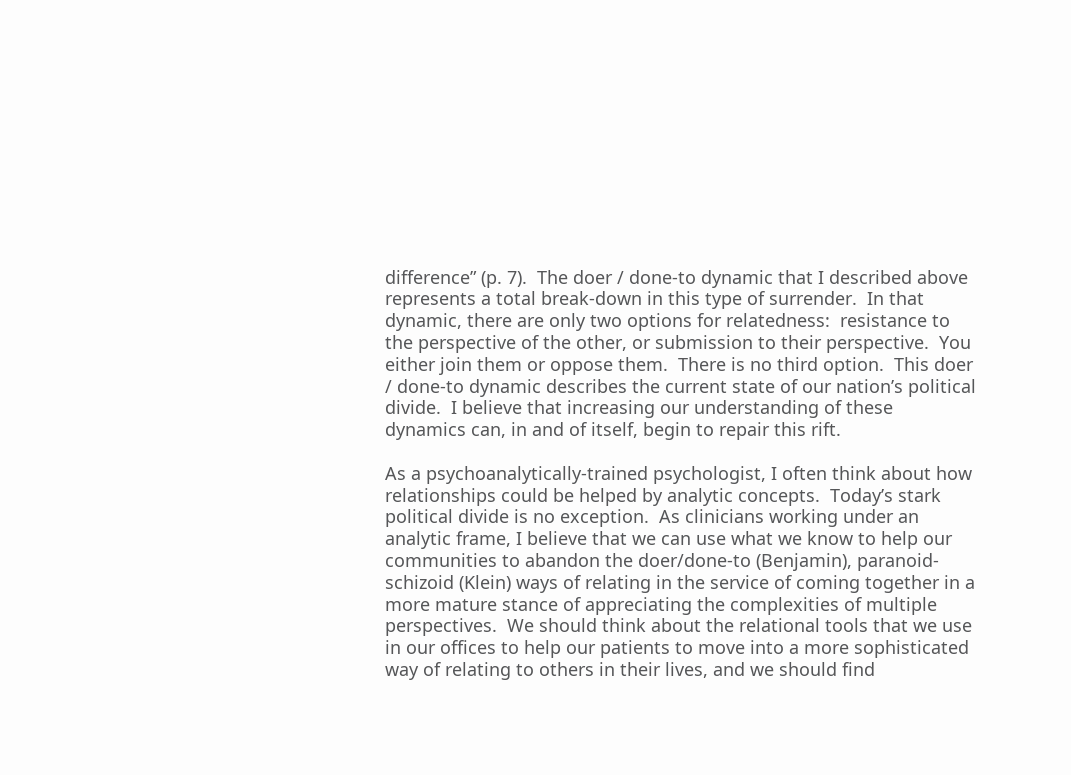difference” (p. 7).  The doer / done-to dynamic that I described above represents a total break-down in this type of surrender.  In that dynamic, there are only two options for relatedness:  resistance to the perspective of the other, or submission to their perspective.  You either join them or oppose them.  There is no third option.  This doer / done-to dynamic describes the current state of our nation’s political divide.  I believe that increasing our understanding of these dynamics can, in and of itself, begin to repair this rift.

As a psychoanalytically-trained psychologist, I often think about how relationships could be helped by analytic concepts.  Today’s stark political divide is no exception.  As clinicians working under an analytic frame, I believe that we can use what we know to help our communities to abandon the doer/done-to (Benjamin), paranoid-schizoid (Klein) ways of relating in the service of coming together in a more mature stance of appreciating the complexities of multiple perspectives.  We should think about the relational tools that we use in our offices to help our patients to move into a more sophisticated way of relating to others in their lives, and we should find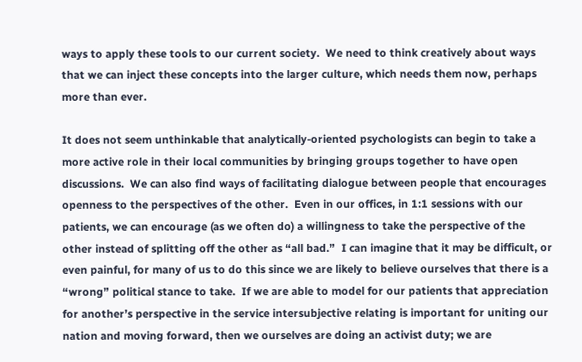ways to apply these tools to our current society.  We need to think creatively about ways that we can inject these concepts into the larger culture, which needs them now, perhaps more than ever.

It does not seem unthinkable that analytically-oriented psychologists can begin to take a more active role in their local communities by bringing groups together to have open discussions.  We can also find ways of facilitating dialogue between people that encourages openness to the perspectives of the other.  Even in our offices, in 1:1 sessions with our patients, we can encourage (as we often do) a willingness to take the perspective of the other instead of splitting off the other as “all bad.”  I can imagine that it may be difficult, or even painful, for many of us to do this since we are likely to believe ourselves that there is a “wrong” political stance to take.  If we are able to model for our patients that appreciation for another’s perspective in the service intersubjective relating is important for uniting our nation and moving forward, then we ourselves are doing an activist duty; we are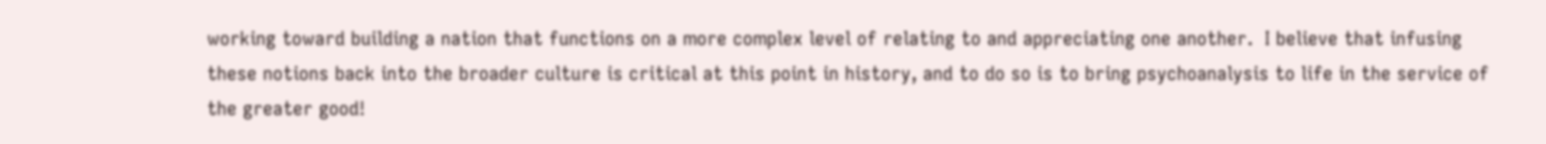working toward building a nation that functions on a more complex level of relating to and appreciating one another.  I believe that infusing these notions back into the broader culture is critical at this point in history, and to do so is to bring psychoanalysis to life in the service of the greater good!